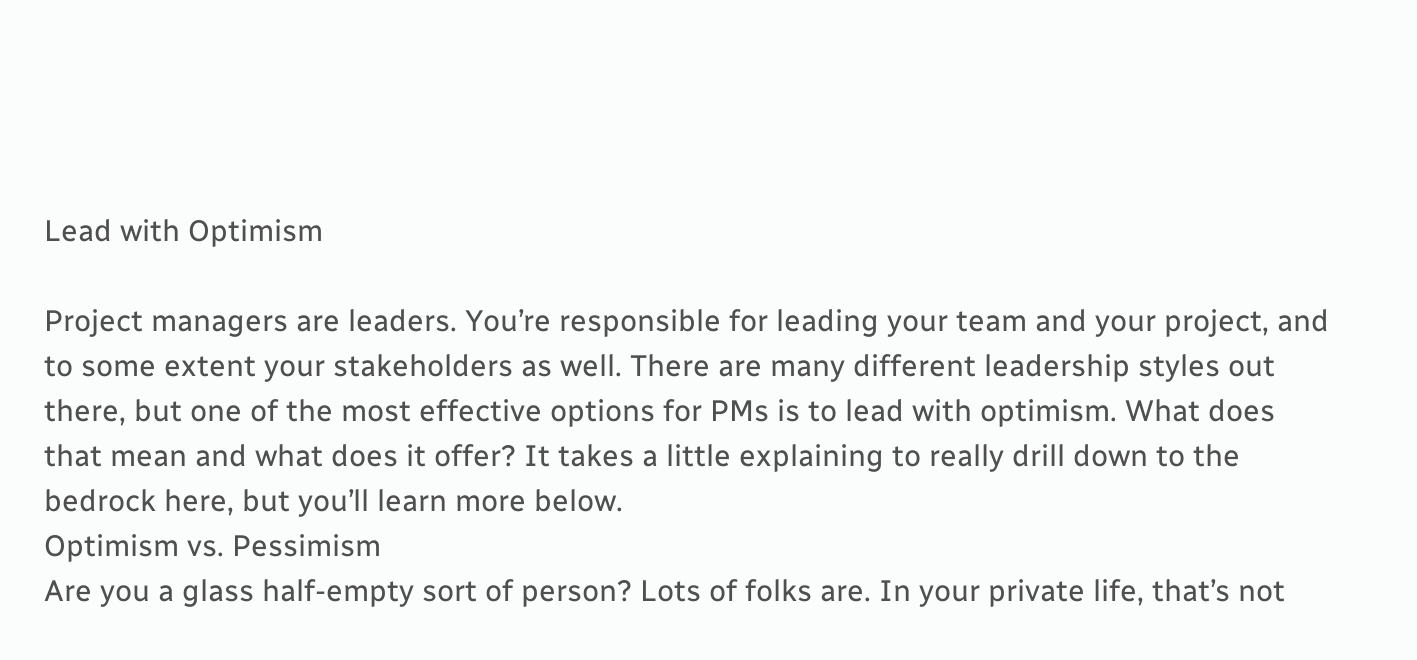Lead with Optimism

Project managers are leaders. You’re responsible for leading your team and your project, and to some extent your stakeholders as well. There are many different leadership styles out there, but one of the most effective options for PMs is to lead with optimism. What does that mean and what does it offer? It takes a little explaining to really drill down to the bedrock here, but you’ll learn more below.
Optimism vs. Pessimism
Are you a glass half-empty sort of person? Lots of folks are. In your private life, that’s not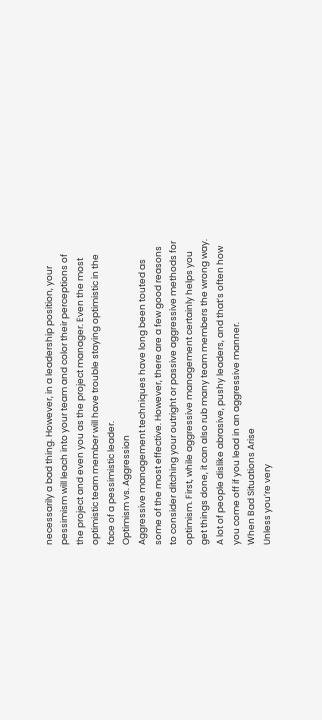necessarily a bad thing. However, in a leadership position, your pessimism will leach into your team and color their perceptions of the project and even you as the project manager. Even the most optimistic team member will have trouble staying optimistic in the face of a pessimistic leader.
Optimism vs. Aggression
Aggressive management techniques have long been touted as some of the most effective. However, there are a few good reasons to consider ditching your outright or passive aggressive methods for optimism. First, while aggressive management certainly helps you get things done, it can also rub many team members the wrong way. A lot of people dislike abrasive, pushy leaders, and that’s often how you come off if you lead in an aggressive manner.
When Bad Situations Arise
Unless you’re very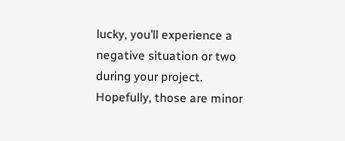lucky, you’ll experience a negative situation or two during your project. Hopefully, those are minor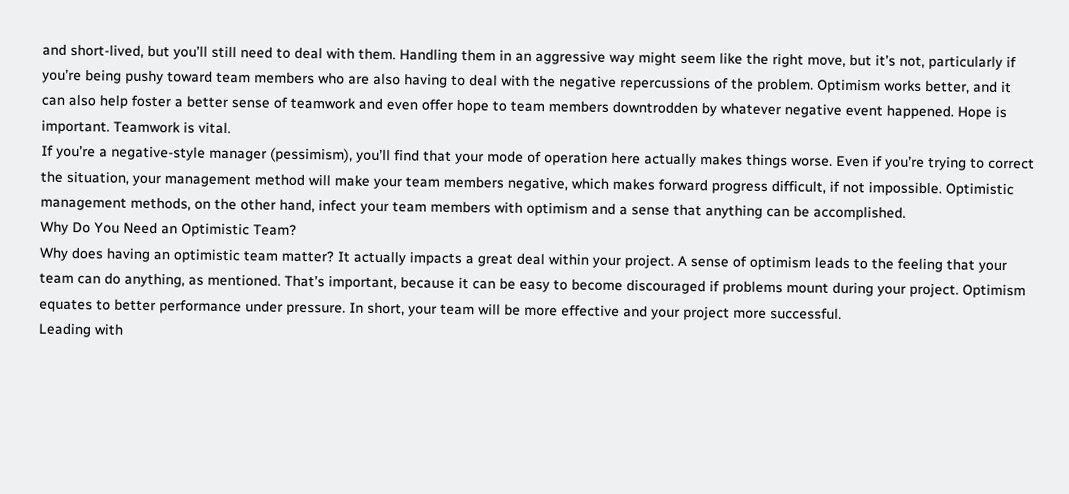and short-lived, but you’ll still need to deal with them. Handling them in an aggressive way might seem like the right move, but it’s not, particularly if you’re being pushy toward team members who are also having to deal with the negative repercussions of the problem. Optimism works better, and it can also help foster a better sense of teamwork and even offer hope to team members downtrodden by whatever negative event happened. Hope is important. Teamwork is vital.
If you’re a negative-style manager (pessimism), you’ll find that your mode of operation here actually makes things worse. Even if you’re trying to correct the situation, your management method will make your team members negative, which makes forward progress difficult, if not impossible. Optimistic management methods, on the other hand, infect your team members with optimism and a sense that anything can be accomplished.
Why Do You Need an Optimistic Team?
Why does having an optimistic team matter? It actually impacts a great deal within your project. A sense of optimism leads to the feeling that your team can do anything, as mentioned. That’s important, because it can be easy to become discouraged if problems mount during your project. Optimism equates to better performance under pressure. In short, your team will be more effective and your project more successful.
Leading with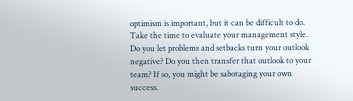optimism is important, but it can be difficult to do. Take the time to evaluate your management style. Do you let problems and setbacks turn your outlook negative? Do you then transfer that outlook to your team? If so, you might be sabotaging your own success.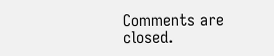Comments are closed.